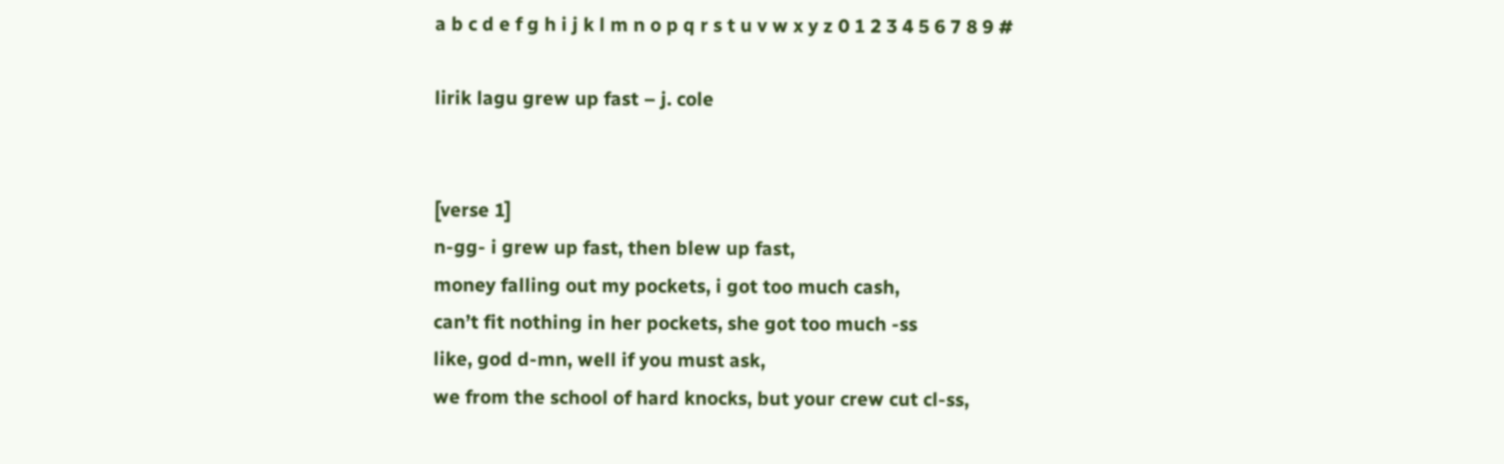a b c d e f g h i j k l m n o p q r s t u v w x y z 0 1 2 3 4 5 6 7 8 9 #

lirik lagu grew up fast – j. cole


[verse 1]
n-gg- i grew up fast, then blew up fast,
money falling out my pockets, i got too much cash,
can’t fit nothing in her pockets, she got too much -ss
like, god d-mn, well if you must ask,
we from the school of hard knocks, but your crew cut cl-ss,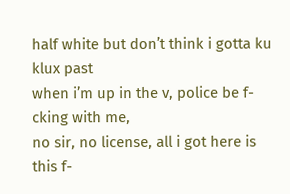half white but don’t think i gotta ku klux past
when i’m up in the v, police be f-cking with me,
no sir, no license, all i got here is this f-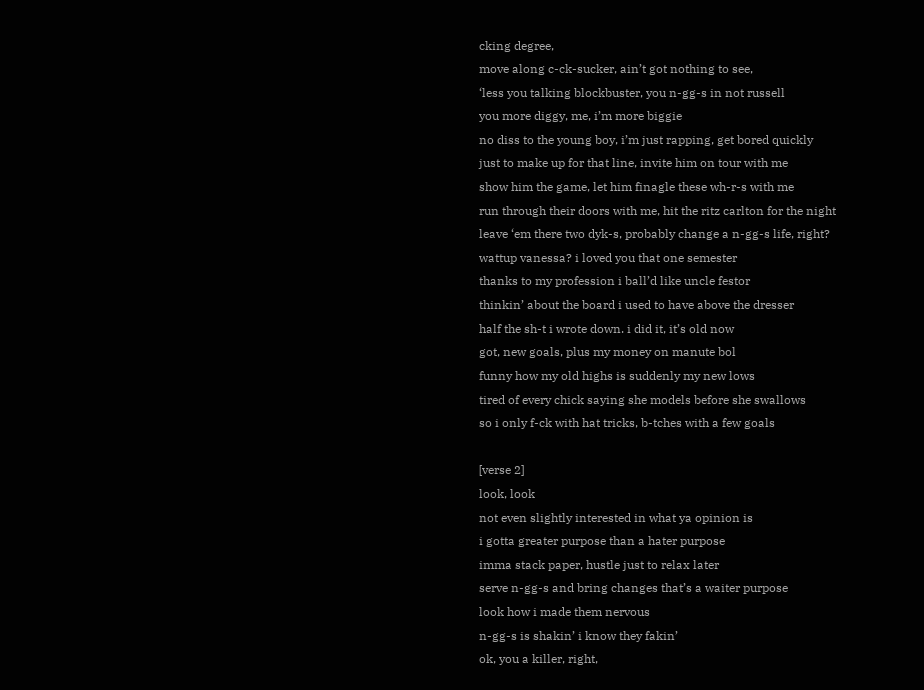cking degree,
move along c-ck-sucker, ain’t got nothing to see,
‘less you talking blockbuster, you n-gg-s in not russell
you more diggy, me, i’m more biggie
no diss to the young boy, i’m just rapping, get bored quickly
just to make up for that line, invite him on tour with me
show him the game, let him finagle these wh-r-s with me
run through their doors with me, hit the ritz carlton for the night
leave ‘em there two dyk-s, probably change a n-gg-s life, right?
wattup vanessa? i loved you that one semester
thanks to my profession i ball’d like uncle festor
thinkin’ about the board i used to have above the dresser
half the sh-t i wrote down. i did it, it’s old now
got, new goals, plus my money on manute bol
funny how my old highs is suddenly my new lows
tired of every chick saying she models before she swallows
so i only f-ck with hat tricks, b-tches with a few goals

[verse 2]
look, look
not even slightly interested in what ya opinion is
i gotta greater purpose than a hater purpose
imma stack paper, hustle just to relax later
serve n-gg-s and bring changes that’s a waiter purpose
look how i made them nervous
n-gg-s is shakin’ i know they fakin’
ok, you a killer, right,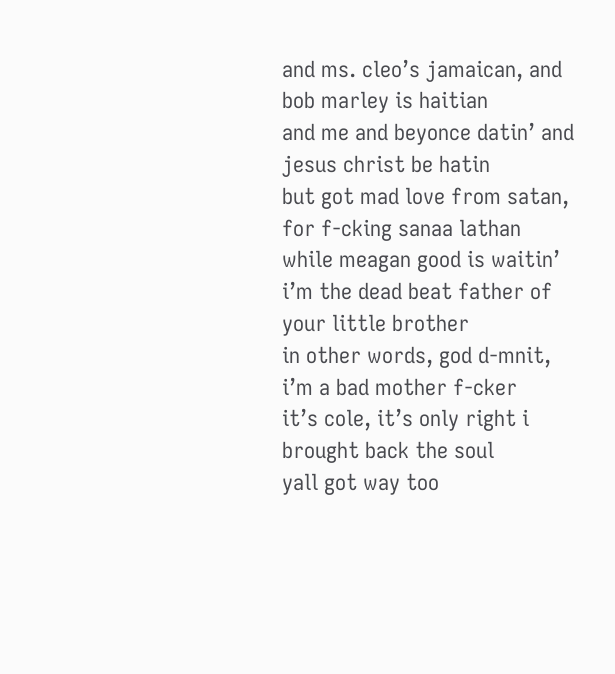and ms. cleo’s jamaican, and bob marley is haitian
and me and beyonce datin’ and jesus christ be hatin
but got mad love from satan, for f-cking sanaa lathan
while meagan good is waitin’
i’m the dead beat father of your little brother
in other words, god d-mnit, i’m a bad mother f-cker
it’s cole, it’s only right i brought back the soul
yall got way too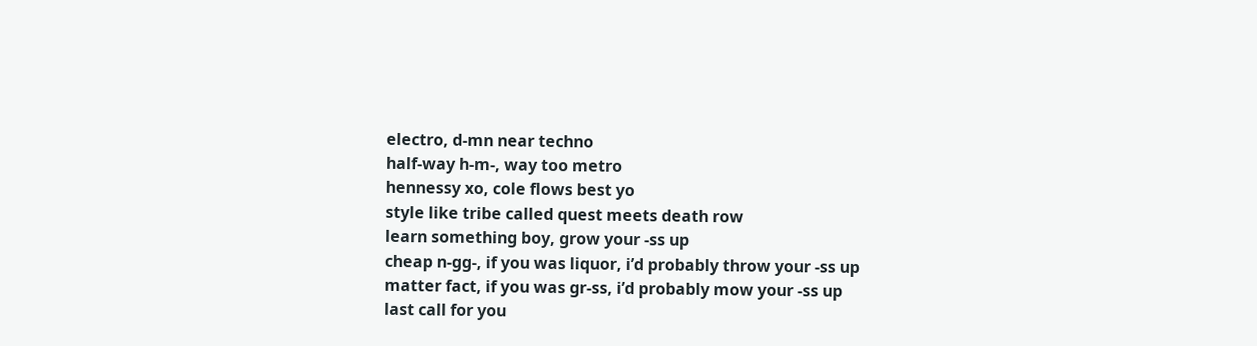electro, d-mn near techno
half-way h-m-, way too metro
hennessy xo, cole flows best yo
style like tribe called quest meets death row
learn something boy, grow your -ss up
cheap n-gg-, if you was liquor, i’d probably throw your -ss up
matter fact, if you was gr-ss, i’d probably mow your -ss up
last call for you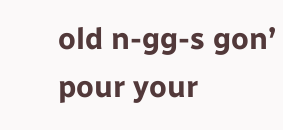old n-gg-s gon’ pour your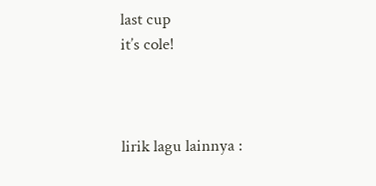last cup
it’s cole!



lirik lagu lainnya :